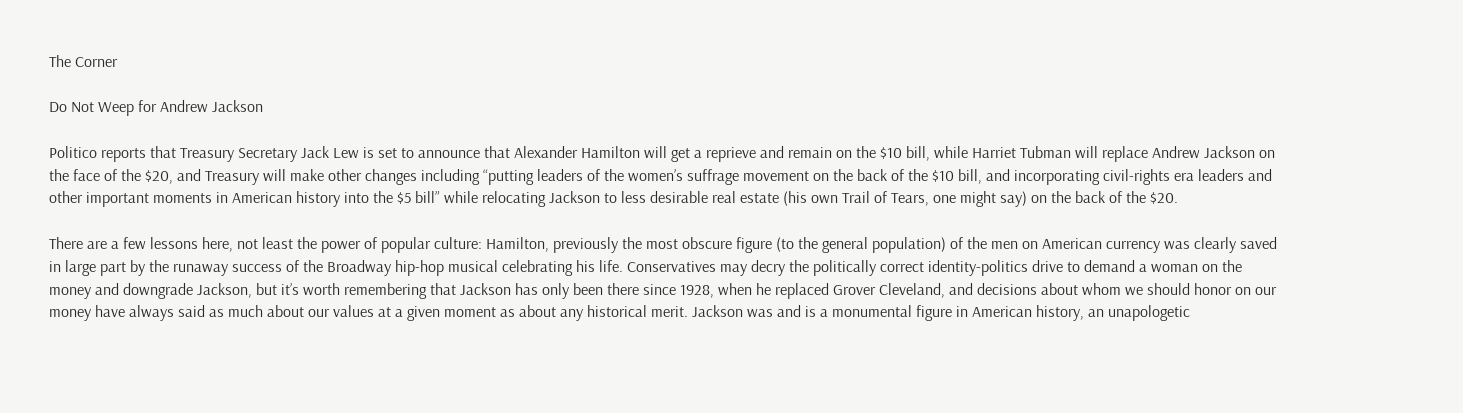The Corner

Do Not Weep for Andrew Jackson

Politico reports that Treasury Secretary Jack Lew is set to announce that Alexander Hamilton will get a reprieve and remain on the $10 bill, while Harriet Tubman will replace Andrew Jackson on the face of the $20, and Treasury will make other changes including “putting leaders of the women’s suffrage movement on the back of the $10 bill, and incorporating civil-rights era leaders and other important moments in American history into the $5 bill” while relocating Jackson to less desirable real estate (his own Trail of Tears, one might say) on the back of the $20.

There are a few lessons here, not least the power of popular culture: Hamilton, previously the most obscure figure (to the general population) of the men on American currency was clearly saved in large part by the runaway success of the Broadway hip-hop musical celebrating his life. Conservatives may decry the politically correct identity-politics drive to demand a woman on the money and downgrade Jackson, but it’s worth remembering that Jackson has only been there since 1928, when he replaced Grover Cleveland, and decisions about whom we should honor on our money have always said as much about our values at a given moment as about any historical merit. Jackson was and is a monumental figure in American history, an unapologetic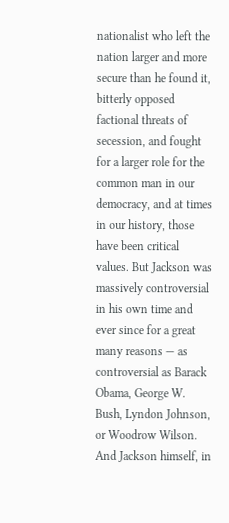nationalist who left the nation larger and more secure than he found it, bitterly opposed factional threats of secession, and fought for a larger role for the common man in our democracy, and at times in our history, those have been critical values. But Jackson was massively controversial in his own time and ever since for a great many reasons — as controversial as Barack Obama, George W. Bush, Lyndon Johnson, or Woodrow Wilson. And Jackson himself, in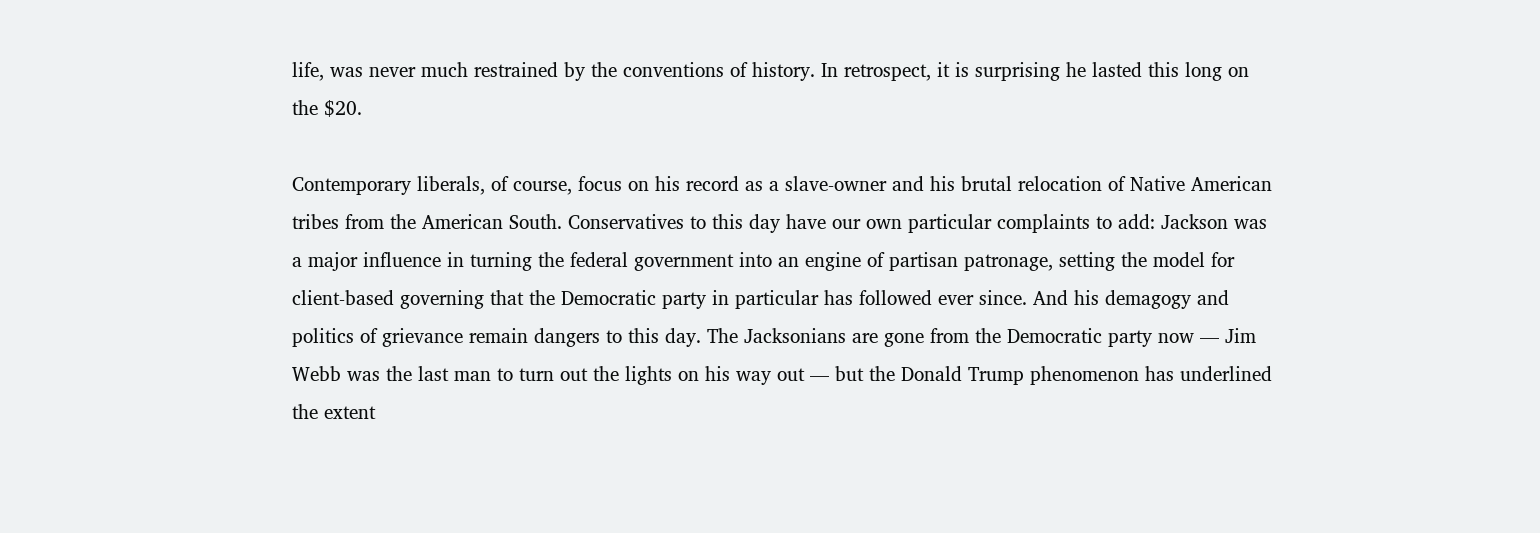life, was never much restrained by the conventions of history. In retrospect, it is surprising he lasted this long on the $20.

Contemporary liberals, of course, focus on his record as a slave-owner and his brutal relocation of Native American tribes from the American South. Conservatives to this day have our own particular complaints to add: Jackson was a major influence in turning the federal government into an engine of partisan patronage, setting the model for client-based governing that the Democratic party in particular has followed ever since. And his demagogy and politics of grievance remain dangers to this day. The Jacksonians are gone from the Democratic party now — Jim Webb was the last man to turn out the lights on his way out — but the Donald Trump phenomenon has underlined the extent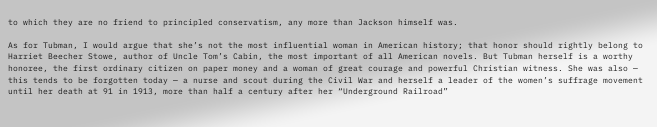to which they are no friend to principled conservatism, any more than Jackson himself was.

As for Tubman, I would argue that she’s not the most influential woman in American history; that honor should rightly belong to Harriet Beecher Stowe, author of Uncle Tom’s Cabin, the most important of all American novels. But Tubman herself is a worthy honoree, the first ordinary citizen on paper money and a woman of great courage and powerful Christian witness. She was also — this tends to be forgotten today — a nurse and scout during the Civil War and herself a leader of the women’s suffrage movement until her death at 91 in 1913, more than half a century after her “Underground Railroad”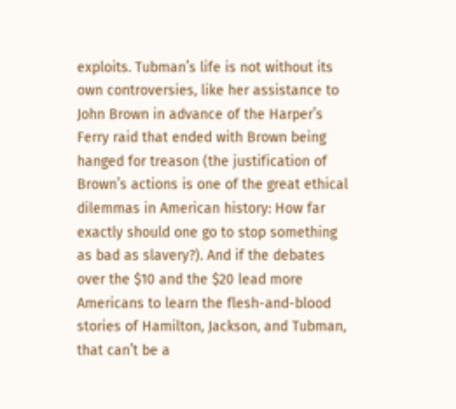exploits. Tubman’s life is not without its own controversies, like her assistance to John Brown in advance of the Harper’s Ferry raid that ended with Brown being hanged for treason (the justification of Brown’s actions is one of the great ethical dilemmas in American history: How far exactly should one go to stop something as bad as slavery?). And if the debates over the $10 and the $20 lead more Americans to learn the flesh-and-blood stories of Hamilton, Jackson, and Tubman, that can’t be a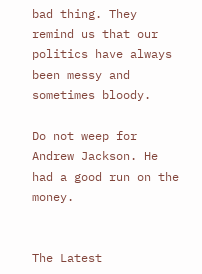bad thing. They remind us that our politics have always been messy and sometimes bloody.

Do not weep for Andrew Jackson. He had a good run on the money.


The Latest